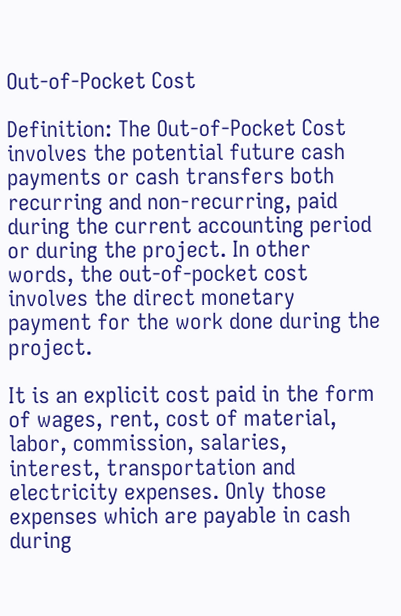Out-of-Pocket Cost

Definition: The Out-of-Pocket Cost involves the potential future cash payments or cash transfers both recurring and non-recurring, paid during the current accounting period or during the project. In other words, the out-of-pocket cost involves the direct monetary payment for the work done during the project.

It is an explicit cost paid in the form of wages, rent, cost of material, labor, commission, salaries, interest, transportation and electricity expenses. Only those expenses which are payable in cash during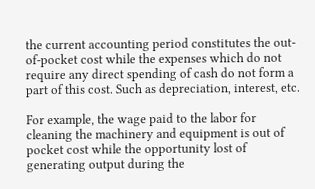the current accounting period constitutes the out-of-pocket cost while the expenses which do not require any direct spending of cash do not form a part of this cost. Such as depreciation, interest, etc.

For example, the wage paid to the labor for cleaning the machinery and equipment is out of pocket cost while the opportunity lost of generating output during the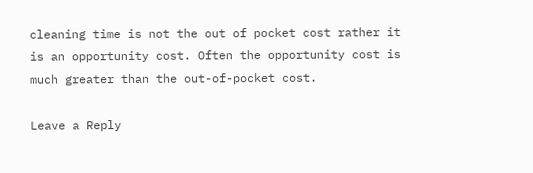cleaning time is not the out of pocket cost rather it is an opportunity cost. Often the opportunity cost is much greater than the out-of-pocket cost.

Leave a Reply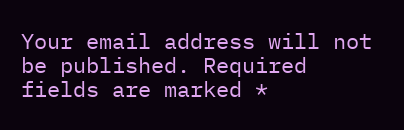Your email address will not be published. Required fields are marked *